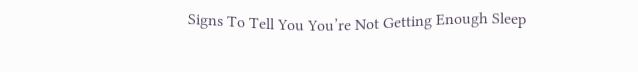Signs To Tell You You’re Not Getting Enough Sleep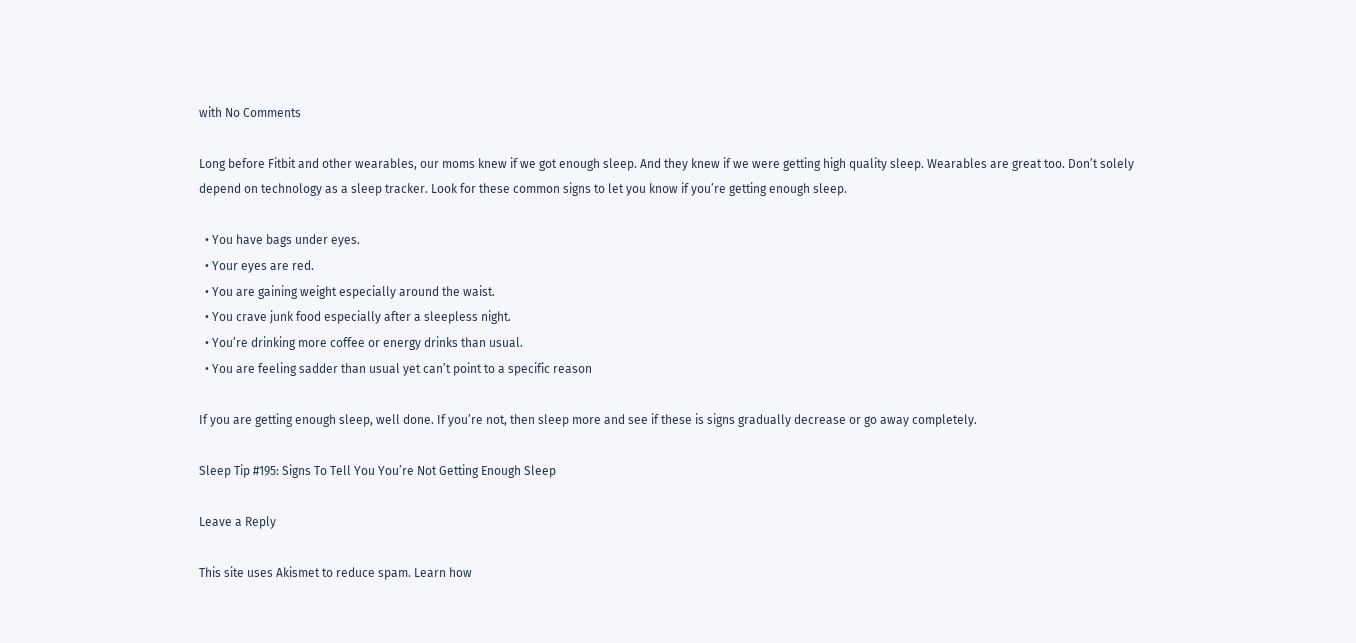with No Comments

Long before Fitbit and other wearables, our moms knew if we got enough sleep. And they knew if we were getting high quality sleep. Wearables are great too. Don’t solely depend on technology as a sleep tracker. Look for these common signs to let you know if you’re getting enough sleep.

  • You have bags under eyes.
  • Your eyes are red.
  • You are gaining weight especially around the waist.
  • You crave junk food especially after a sleepless night.
  • You’re drinking more coffee or energy drinks than usual.
  • You are feeling sadder than usual yet can’t point to a specific reason

If you are getting enough sleep, well done. If you’re not, then sleep more and see if these is signs gradually decrease or go away completely.

Sleep Tip #195: Signs To Tell You You’re Not Getting Enough Sleep

Leave a Reply

This site uses Akismet to reduce spam. Learn how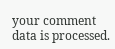your comment data is processed.